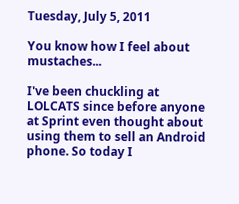Tuesday, July 5, 2011

You know how I feel about mustaches...

I've been chuckling at LOLCATS since before anyone at Sprint even thought about using them to sell an Android phone. So today I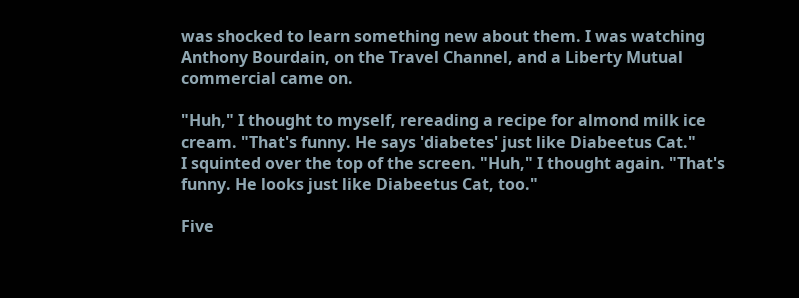was shocked to learn something new about them. I was watching Anthony Bourdain, on the Travel Channel, and a Liberty Mutual commercial came on.

"Huh," I thought to myself, rereading a recipe for almond milk ice cream. "That's funny. He says 'diabetes' just like Diabeetus Cat."
I squinted over the top of the screen. "Huh," I thought again. "That's funny. He looks just like Diabeetus Cat, too."

Five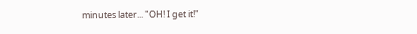minutes later... "OH! I get it!"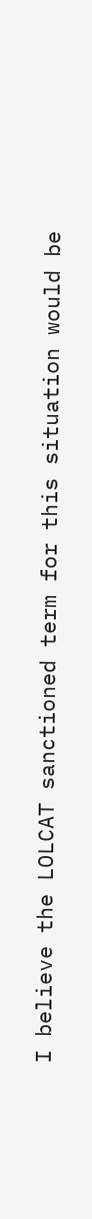I believe the LOLCAT sanctioned term for this situation would be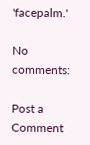'facepalm.'

No comments:

Post a Comment